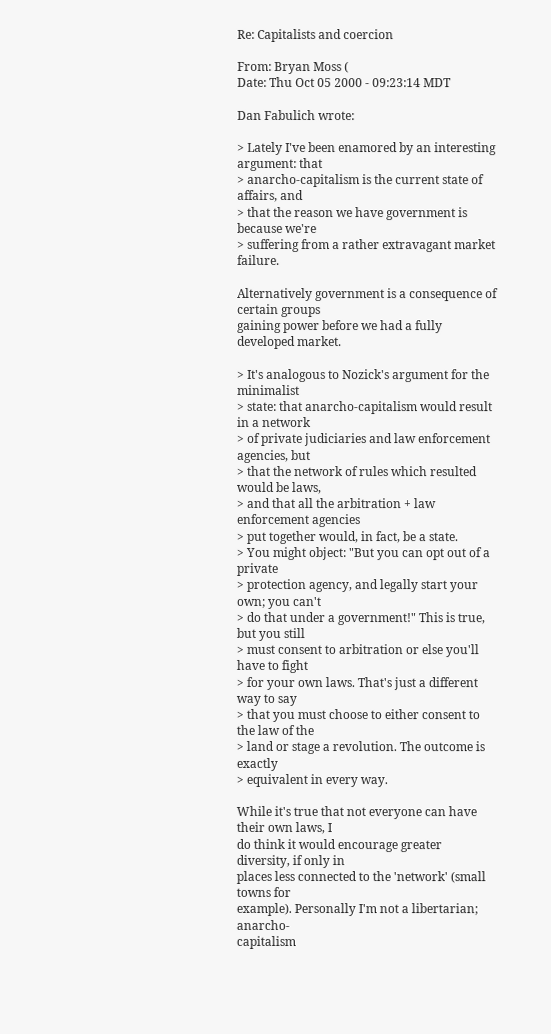Re: Capitalists and coercion

From: Bryan Moss (
Date: Thu Oct 05 2000 - 09:23:14 MDT

Dan Fabulich wrote:

> Lately I've been enamored by an interesting argument: that
> anarcho-capitalism is the current state of affairs, and
> that the reason we have government is because we're
> suffering from a rather extravagant market failure.

Alternatively government is a consequence of certain groups
gaining power before we had a fully developed market.

> It's analogous to Nozick's argument for the minimalist
> state: that anarcho-capitalism would result in a network
> of private judiciaries and law enforcement agencies, but
> that the network of rules which resulted would be laws,
> and that all the arbitration + law enforcement agencies
> put together would, in fact, be a state.
> You might object: "But you can opt out of a private
> protection agency, and legally start your own; you can't
> do that under a government!" This is true, but you still
> must consent to arbitration or else you'll have to fight
> for your own laws. That's just a different way to say
> that you must choose to either consent to the law of the
> land or stage a revolution. The outcome is exactly
> equivalent in every way.

While it's true that not everyone can have their own laws, I
do think it would encourage greater diversity, if only in
places less connected to the 'network' (small towns for
example). Personally I'm not a libertarian; anarcho-
capitalism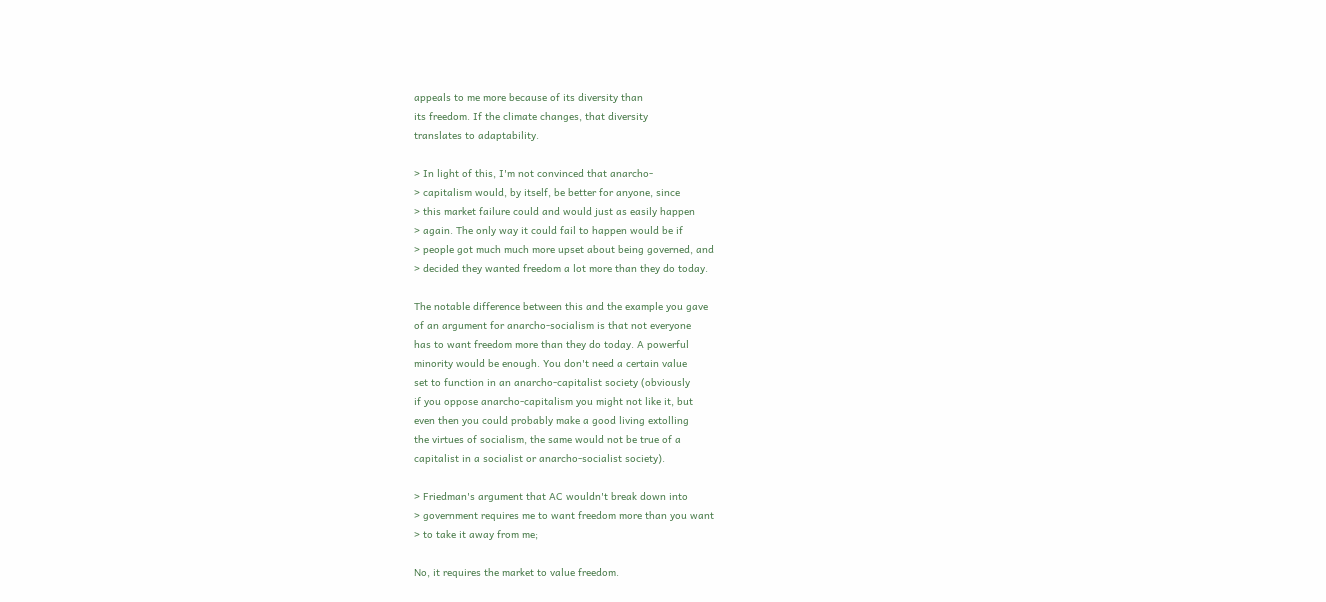appeals to me more because of its diversity than
its freedom. If the climate changes, that diversity
translates to adaptability.

> In light of this, I'm not convinced that anarcho-
> capitalism would, by itself, be better for anyone, since
> this market failure could and would just as easily happen
> again. The only way it could fail to happen would be if
> people got much much more upset about being governed, and
> decided they wanted freedom a lot more than they do today.

The notable difference between this and the example you gave
of an argument for anarcho-socialism is that not everyone
has to want freedom more than they do today. A powerful
minority would be enough. You don't need a certain value
set to function in an anarcho-capitalist society (obviously
if you oppose anarcho-capitalism you might not like it, but
even then you could probably make a good living extolling
the virtues of socialism, the same would not be true of a
capitalist in a socialist or anarcho-socialist society).

> Friedman's argument that AC wouldn't break down into
> government requires me to want freedom more than you want
> to take it away from me;

No, it requires the market to value freedom.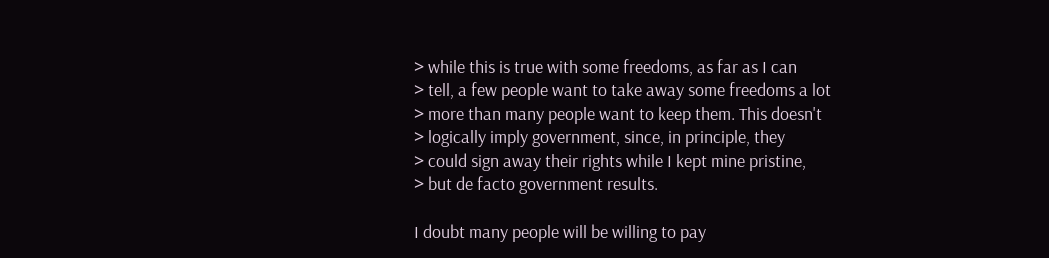> while this is true with some freedoms, as far as I can
> tell, a few people want to take away some freedoms a lot
> more than many people want to keep them. This doesn't
> logically imply government, since, in principle, they
> could sign away their rights while I kept mine pristine,
> but de facto government results.

I doubt many people will be willing to pay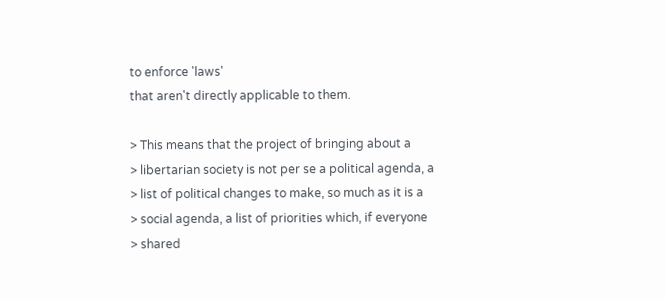to enforce 'laws'
that aren't directly applicable to them.

> This means that the project of bringing about a
> libertarian society is not per se a political agenda, a
> list of political changes to make, so much as it is a
> social agenda, a list of priorities which, if everyone
> shared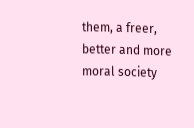them, a freer, better and more moral society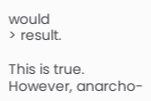would
> result.

This is true. However, anarcho-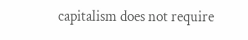capitalism does not require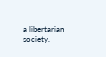a libertarian society.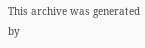This archive was generated by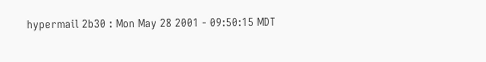hypermail 2b30 : Mon May 28 2001 - 09:50:15 MDT